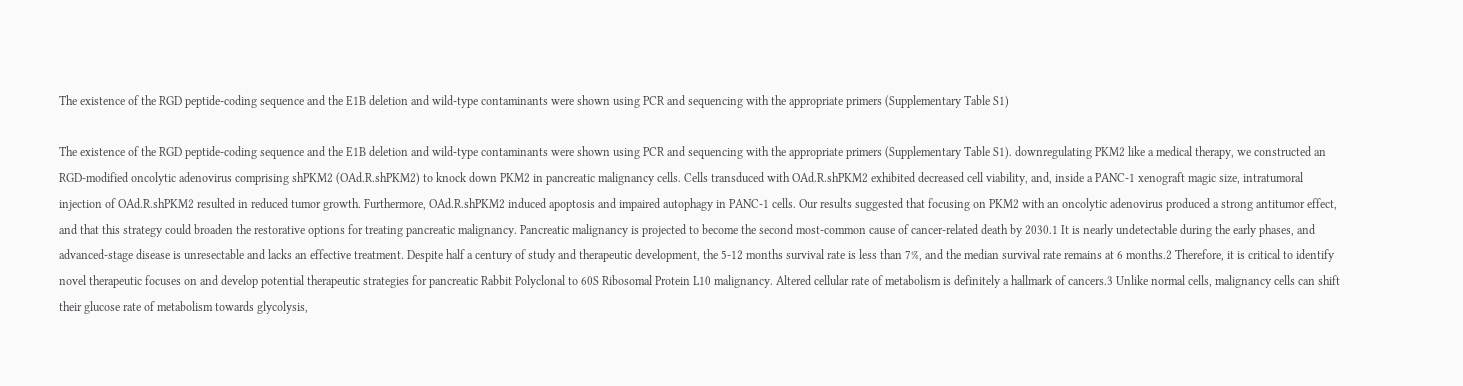The existence of the RGD peptide-coding sequence and the E1B deletion and wild-type contaminants were shown using PCR and sequencing with the appropriate primers (Supplementary Table S1)

The existence of the RGD peptide-coding sequence and the E1B deletion and wild-type contaminants were shown using PCR and sequencing with the appropriate primers (Supplementary Table S1). downregulating PKM2 like a medical therapy, we constructed an RGD-modified oncolytic adenovirus comprising shPKM2 (OAd.R.shPKM2) to knock down PKM2 in pancreatic malignancy cells. Cells transduced with OAd.R.shPKM2 exhibited decreased cell viability, and, inside a PANC-1 xenograft magic size, intratumoral injection of OAd.R.shPKM2 resulted in reduced tumor growth. Furthermore, OAd.R.shPKM2 induced apoptosis and impaired autophagy in PANC-1 cells. Our results suggested that focusing on PKM2 with an oncolytic adenovirus produced a strong antitumor effect, and that this strategy could broaden the restorative options for treating pancreatic malignancy. Pancreatic malignancy is projected to become the second most-common cause of cancer-related death by 2030.1 It is nearly undetectable during the early phases, and advanced-stage disease is unresectable and lacks an effective treatment. Despite half a century of study and therapeutic development, the 5-12 months survival rate is less than 7%, and the median survival rate remains at 6 months.2 Therefore, it is critical to identify novel therapeutic focuses on and develop potential therapeutic strategies for pancreatic Rabbit Polyclonal to 60S Ribosomal Protein L10 malignancy. Altered cellular rate of metabolism is definitely a hallmark of cancers.3 Unlike normal cells, malignancy cells can shift their glucose rate of metabolism towards glycolysis,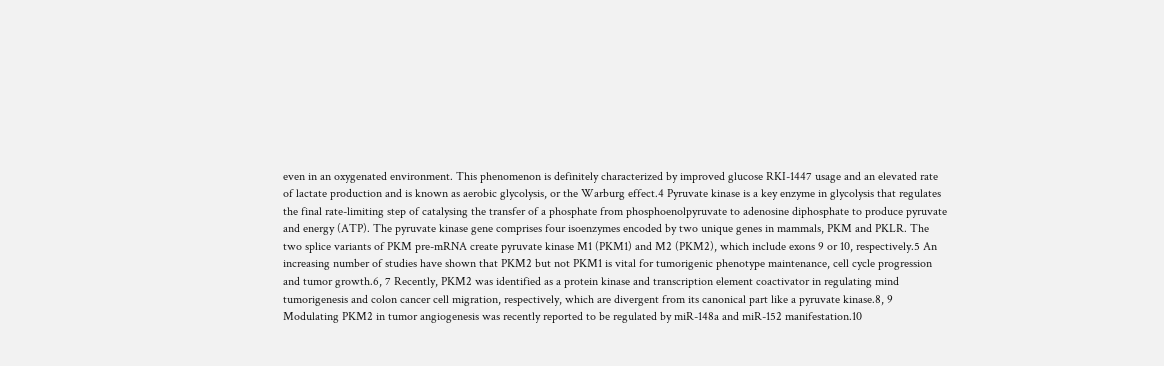even in an oxygenated environment. This phenomenon is definitely characterized by improved glucose RKI-1447 usage and an elevated rate of lactate production and is known as aerobic glycolysis, or the Warburg effect.4 Pyruvate kinase is a key enzyme in glycolysis that regulates the final rate-limiting step of catalysing the transfer of a phosphate from phosphoenolpyruvate to adenosine diphosphate to produce pyruvate and energy (ATP). The pyruvate kinase gene comprises four isoenzymes encoded by two unique genes in mammals, PKM and PKLR. The two splice variants of PKM pre-mRNA create pyruvate kinase M1 (PKM1) and M2 (PKM2), which include exons 9 or 10, respectively.5 An increasing number of studies have shown that PKM2 but not PKM1 is vital for tumorigenic phenotype maintenance, cell cycle progression and tumor growth.6, 7 Recently, PKM2 was identified as a protein kinase and transcription element coactivator in regulating mind tumorigenesis and colon cancer cell migration, respectively, which are divergent from its canonical part like a pyruvate kinase.8, 9 Modulating PKM2 in tumor angiogenesis was recently reported to be regulated by miR-148a and miR-152 manifestation.10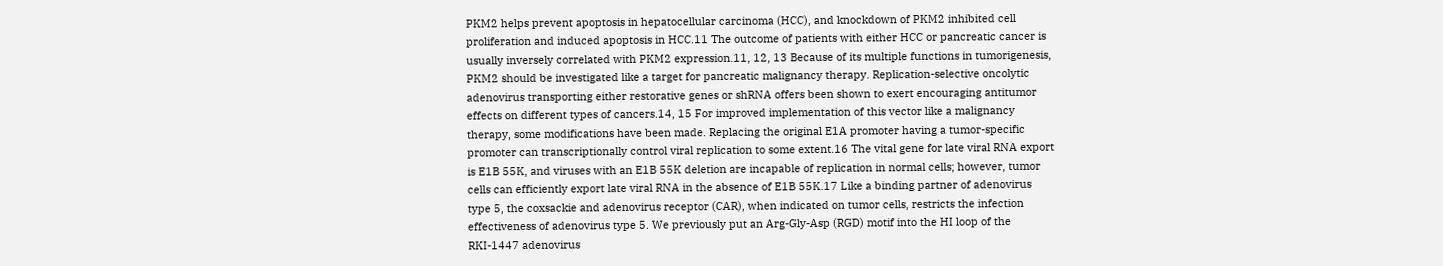PKM2 helps prevent apoptosis in hepatocellular carcinoma (HCC), and knockdown of PKM2 inhibited cell proliferation and induced apoptosis in HCC.11 The outcome of patients with either HCC or pancreatic cancer is usually inversely correlated with PKM2 expression.11, 12, 13 Because of its multiple functions in tumorigenesis, PKM2 should be investigated like a target for pancreatic malignancy therapy. Replication-selective oncolytic adenovirus transporting either restorative genes or shRNA offers been shown to exert encouraging antitumor effects on different types of cancers.14, 15 For improved implementation of this vector like a malignancy therapy, some modifications have been made. Replacing the original E1A promoter having a tumor-specific promoter can transcriptionally control viral replication to some extent.16 The vital gene for late viral RNA export is E1B 55K, and viruses with an E1B 55K deletion are incapable of replication in normal cells; however, tumor cells can efficiently export late viral RNA in the absence of E1B 55K.17 Like a binding partner of adenovirus type 5, the coxsackie and adenovirus receptor (CAR), when indicated on tumor cells, restricts the infection effectiveness of adenovirus type 5. We previously put an Arg-Gly-Asp (RGD) motif into the HI loop of the RKI-1447 adenovirus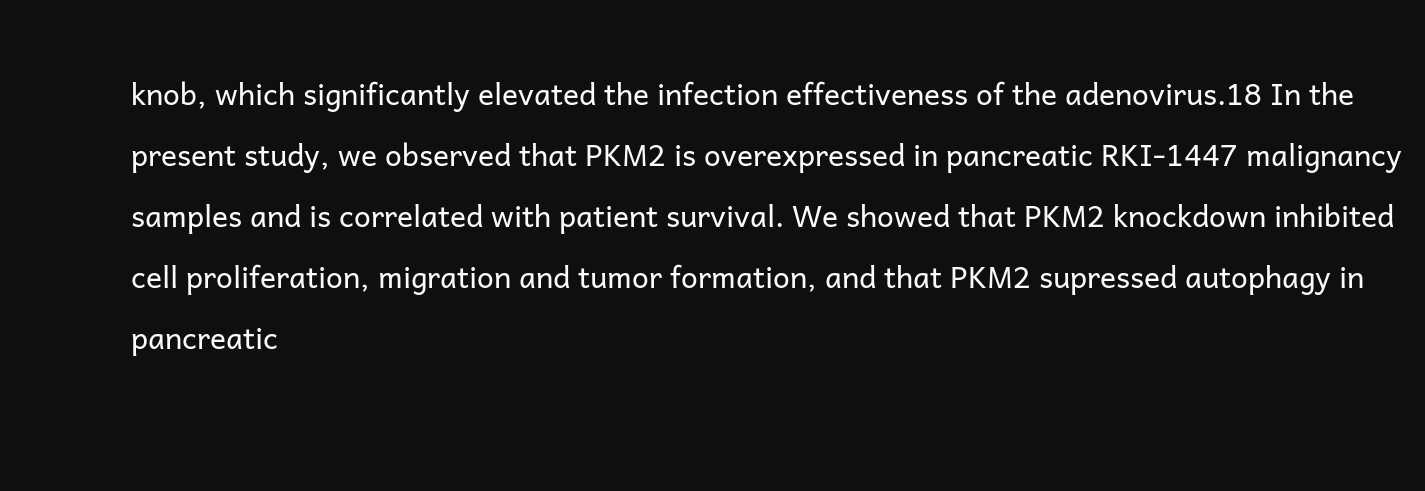knob, which significantly elevated the infection effectiveness of the adenovirus.18 In the present study, we observed that PKM2 is overexpressed in pancreatic RKI-1447 malignancy samples and is correlated with patient survival. We showed that PKM2 knockdown inhibited cell proliferation, migration and tumor formation, and that PKM2 supressed autophagy in pancreatic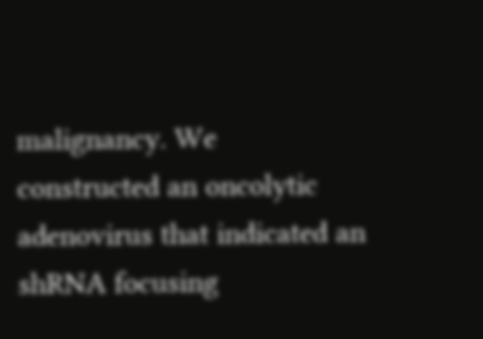malignancy. We constructed an oncolytic adenovirus that indicated an shRNA focusing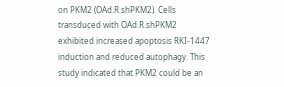on PKM2 (OAd.R.shPKM2). Cells transduced with OAd.R.shPKM2 exhibited increased apoptosis RKI-1447 induction and reduced autophagy. This study indicated that PKM2 could be an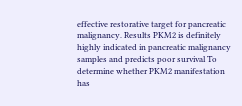effective restorative target for pancreatic malignancy. Results PKM2 is definitely highly indicated in pancreatic malignancy samples and predicts poor survival To determine whether PKM2 manifestation has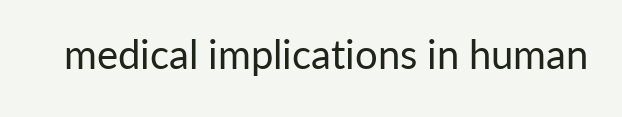medical implications in human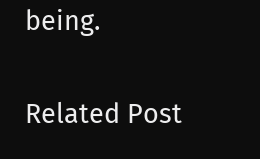being.

Related Post